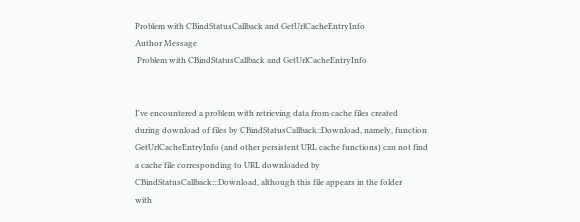Problem with CBindStatusCallback and GetUrlCacheEntryInfo
Author Message
 Problem with CBindStatusCallback and GetUrlCacheEntryInfo


I've encountered a problem with retrieving data from cache files created
during download of files by CBindStatusCallback::Download, namely, function
GetUrlCacheEntryInfo (and other persistent URL cache functions) can not find
a cache file corresponding to URL downloaded by
CBindStatusCallback:::Download, although this file appears in the folder
with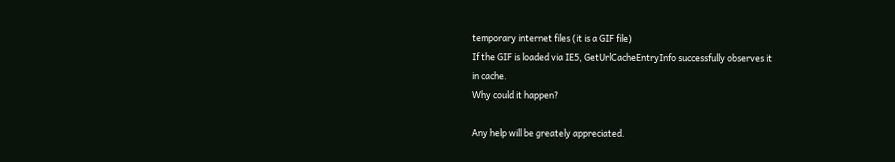temporary internet files (it is a GIF file)
If the GIF is loaded via IE5, GetUrlCacheEntryInfo successfully observes it
in cache.
Why could it happen?

Any help will be greately appreciated.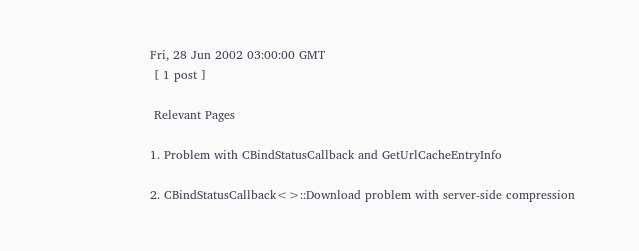Fri, 28 Jun 2002 03:00:00 GMT
 [ 1 post ]

 Relevant Pages

1. Problem with CBindStatusCallback and GetUrlCacheEntryInfo

2. CBindStatusCallback<>::Download problem with server-side compression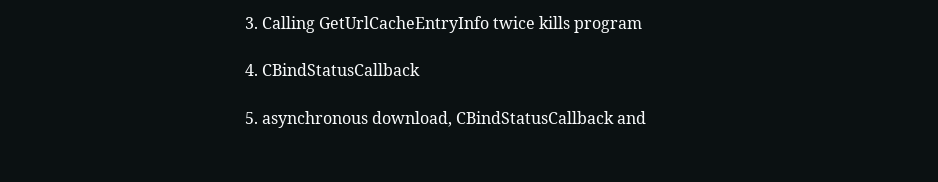3. Calling GetUrlCacheEntryInfo twice kills program

4. CBindStatusCallback

5. asynchronous download, CBindStatusCallback and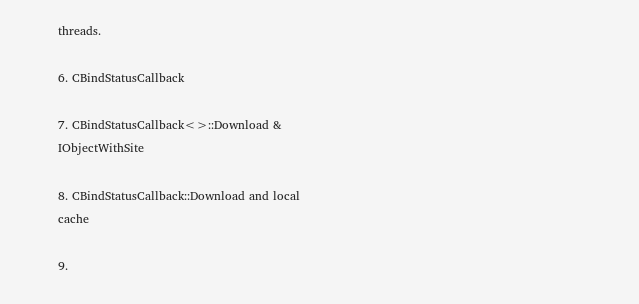threads.

6. CBindStatusCallback

7. CBindStatusCallback<>::Download & IObjectWithSite

8. CBindStatusCallback::Download and local cache

9.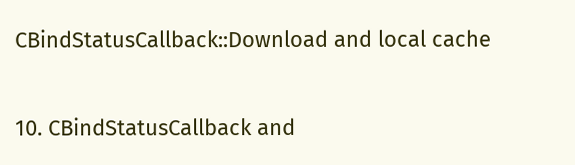CBindStatusCallback::Download and local cache

10. CBindStatusCallback and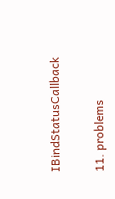IBindStatusCallback

11. problems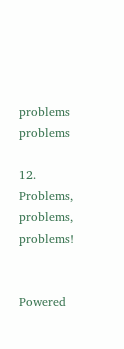problems problems

12. Problems, problems, problems!


Powered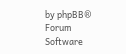by phpBB® Forum Software